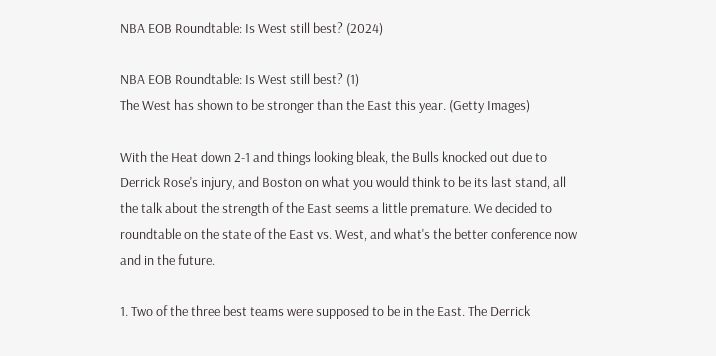NBA EOB Roundtable: Is West still best? (2024)

NBA EOB Roundtable: Is West still best? (1)
The West has shown to be stronger than the East this year. (Getty Images)

With the Heat down 2-1 and things looking bleak, the Bulls knocked out due to Derrick Rose's injury, and Boston on what you would think to be its last stand, all the talk about the strength of the East seems a little premature. We decided to roundtable on the state of the East vs. West, and what's the better conference now and in the future.

1. Two of the three best teams were supposed to be in the East. The Derrick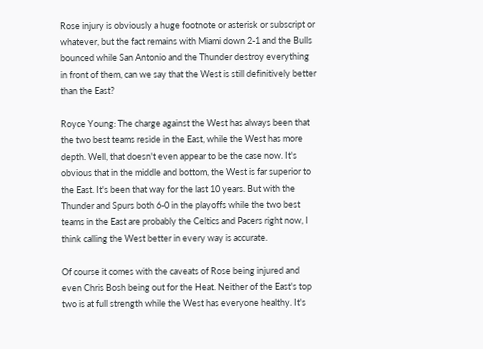Rose injury is obviously a huge footnote or asterisk or subscript or whatever, but the fact remains with Miami down 2-1 and the Bulls bounced while San Antonio and the Thunder destroy everything in front of them, can we say that the West is still definitively better than the East?

Royce Young: The charge against the West has always been that the two best teams reside in the East, while the West has more depth. Well, that doesn't even appear to be the case now. It's obvious that in the middle and bottom, the West is far superior to the East. It's been that way for the last 10 years. But with the Thunder and Spurs both 6-0 in the playoffs while the two best teams in the East are probably the Celtics and Pacers right now, I think calling the West better in every way is accurate.

Of course it comes with the caveats of Rose being injured and even Chris Bosh being out for the Heat. Neither of the East's top two is at full strength while the West has everyone healthy. It's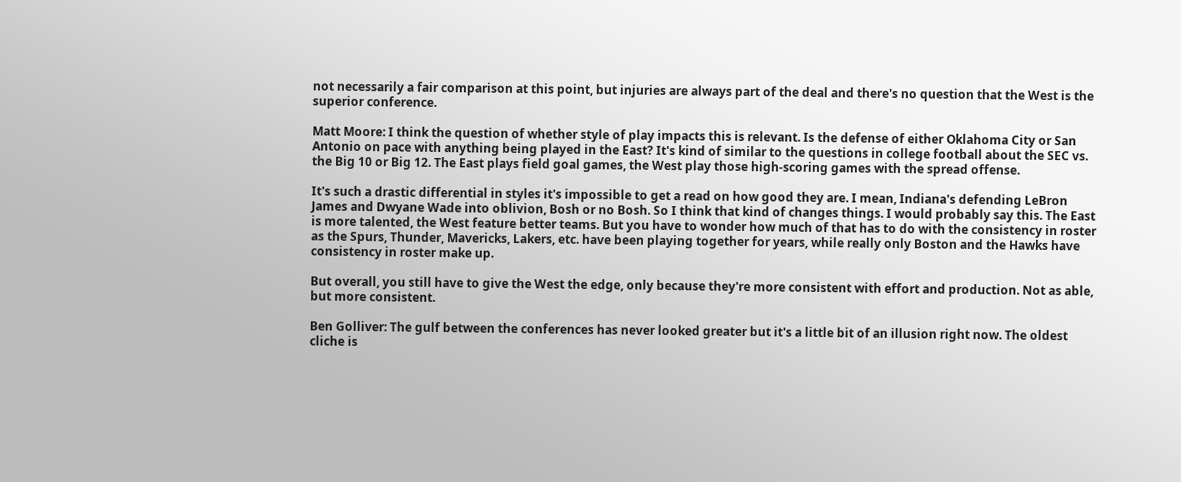not necessarily a fair comparison at this point, but injuries are always part of the deal and there's no question that the West is the superior conference.

Matt Moore: I think the question of whether style of play impacts this is relevant. Is the defense of either Oklahoma City or San Antonio on pace with anything being played in the East? It's kind of similar to the questions in college football about the SEC vs. the Big 10 or Big 12. The East plays field goal games, the West play those high-scoring games with the spread offense.

It's such a drastic differential in styles it's impossible to get a read on how good they are. I mean, Indiana's defending LeBron James and Dwyane Wade into oblivion, Bosh or no Bosh. So I think that kind of changes things. I would probably say this. The East is more talented, the West feature better teams. But you have to wonder how much of that has to do with the consistency in roster as the Spurs, Thunder, Mavericks, Lakers, etc. have been playing together for years, while really only Boston and the Hawks have consistency in roster make up.

But overall, you still have to give the West the edge, only because they're more consistent with effort and production. Not as able, but more consistent.

Ben Golliver: The gulf between the conferences has never looked greater but it's a little bit of an illusion right now. The oldest cliche is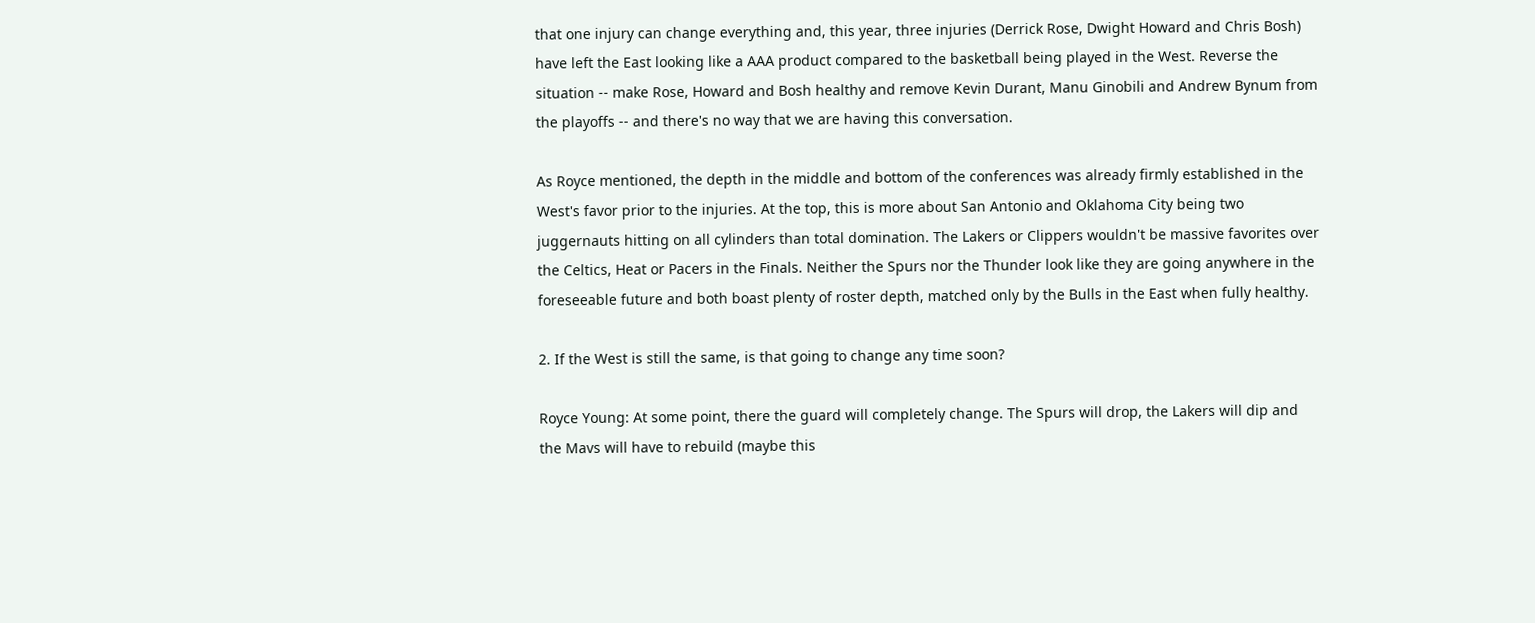that one injury can change everything and, this year, three injuries (Derrick Rose, Dwight Howard and Chris Bosh) have left the East looking like a AAA product compared to the basketball being played in the West. Reverse the situation -- make Rose, Howard and Bosh healthy and remove Kevin Durant, Manu Ginobili and Andrew Bynum from the playoffs -- and there's no way that we are having this conversation.

As Royce mentioned, the depth in the middle and bottom of the conferences was already firmly established in the West's favor prior to the injuries. At the top, this is more about San Antonio and Oklahoma City being two juggernauts hitting on all cylinders than total domination. The Lakers or Clippers wouldn't be massive favorites over the Celtics, Heat or Pacers in the Finals. Neither the Spurs nor the Thunder look like they are going anywhere in the foreseeable future and both boast plenty of roster depth, matched only by the Bulls in the East when fully healthy.

2. If the West is still the same, is that going to change any time soon?

Royce Young: At some point, there the guard will completely change. The Spurs will drop, the Lakers will dip and the Mavs will have to rebuild (maybe this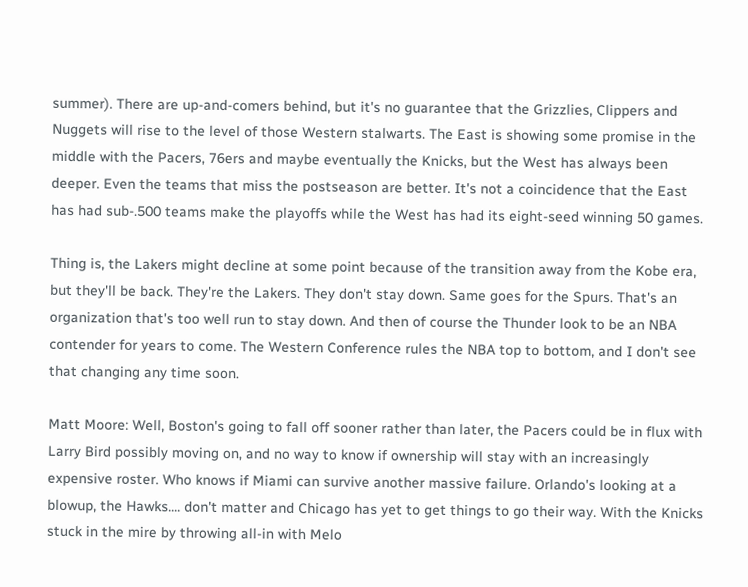summer). There are up-and-comers behind, but it's no guarantee that the Grizzlies, Clippers and Nuggets will rise to the level of those Western stalwarts. The East is showing some promise in the middle with the Pacers, 76ers and maybe eventually the Knicks, but the West has always been deeper. Even the teams that miss the postseason are better. It's not a coincidence that the East has had sub-.500 teams make the playoffs while the West has had its eight-seed winning 50 games.

Thing is, the Lakers might decline at some point because of the transition away from the Kobe era, but they'll be back. They're the Lakers. They don't stay down. Same goes for the Spurs. That's an organization that's too well run to stay down. And then of course the Thunder look to be an NBA contender for years to come. The Western Conference rules the NBA top to bottom, and I don't see that changing any time soon.

Matt Moore: Well, Boston's going to fall off sooner rather than later, the Pacers could be in flux with Larry Bird possibly moving on, and no way to know if ownership will stay with an increasingly expensive roster. Who knows if Miami can survive another massive failure. Orlando's looking at a blowup, the Hawks.... don't matter and Chicago has yet to get things to go their way. With the Knicks stuck in the mire by throwing all-in with Melo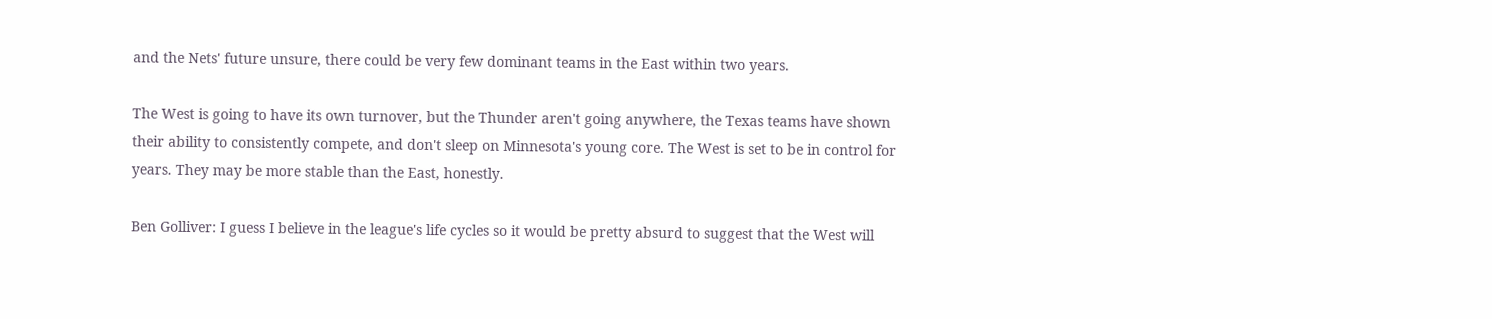and the Nets' future unsure, there could be very few dominant teams in the East within two years.

The West is going to have its own turnover, but the Thunder aren't going anywhere, the Texas teams have shown their ability to consistently compete, and don't sleep on Minnesota's young core. The West is set to be in control for years. They may be more stable than the East, honestly.

Ben Golliver: I guess I believe in the league's life cycles so it would be pretty absurd to suggest that the West will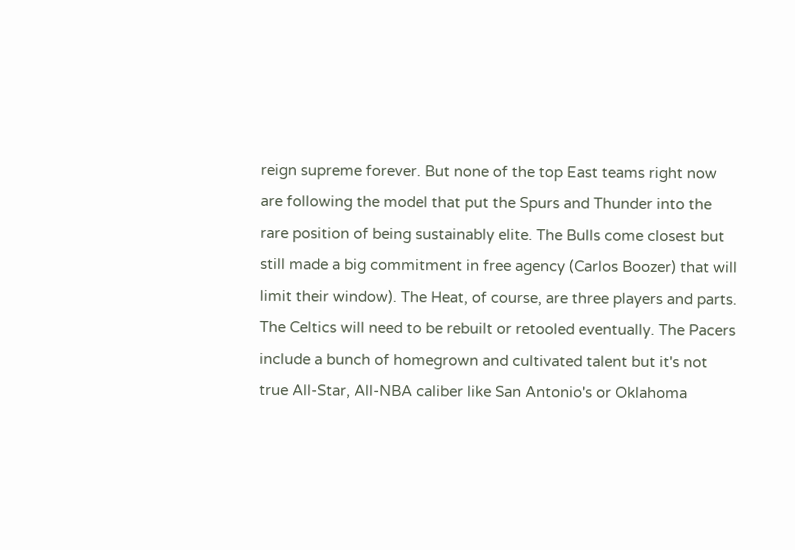reign supreme forever. But none of the top East teams right now are following the model that put the Spurs and Thunder into the rare position of being sustainably elite. The Bulls come closest but still made a big commitment in free agency (Carlos Boozer) that will limit their window). The Heat, of course, are three players and parts. The Celtics will need to be rebuilt or retooled eventually. The Pacers include a bunch of homegrown and cultivated talent but it's not true All-Star, All-NBA caliber like San Antonio's or Oklahoma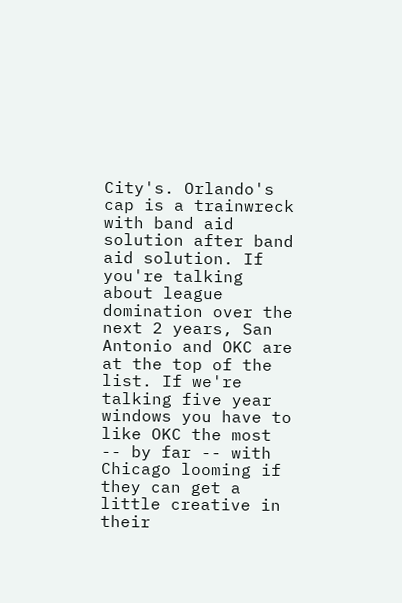City's. Orlando's cap is a trainwreck with band aid solution after band aid solution. If you're talking about league domination over the next 2 years, San Antonio and OKC are at the top of the list. If we're talking five year windows you have to like OKC the most -- by far -- with Chicago looming if they can get a little creative in their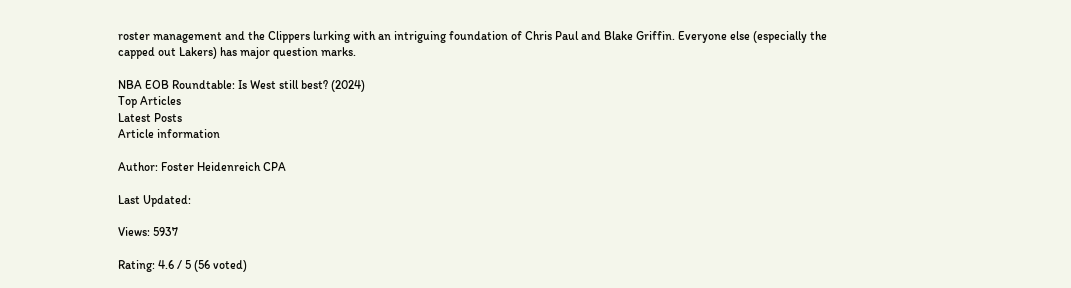roster management and the Clippers lurking with an intriguing foundation of Chris Paul and Blake Griffin. Everyone else (especially the capped out Lakers) has major question marks.

NBA EOB Roundtable: Is West still best? (2024)
Top Articles
Latest Posts
Article information

Author: Foster Heidenreich CPA

Last Updated:

Views: 5937

Rating: 4.6 / 5 (56 voted)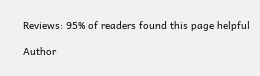Reviews: 95% of readers found this page helpful

Author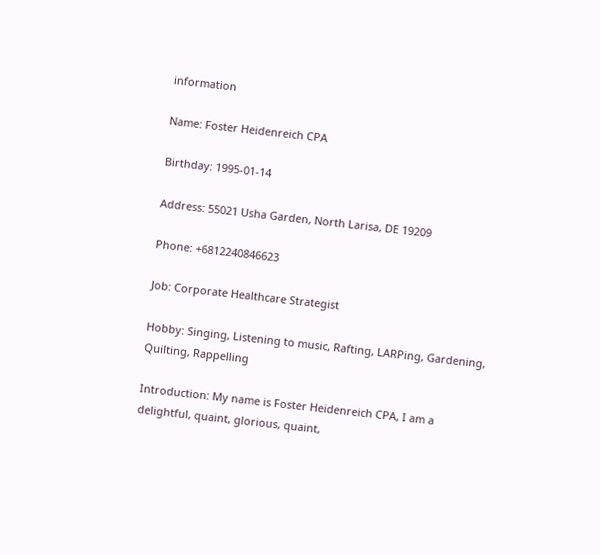information

Name: Foster Heidenreich CPA

Birthday: 1995-01-14

Address: 55021 Usha Garden, North Larisa, DE 19209

Phone: +6812240846623

Job: Corporate Healthcare Strategist

Hobby: Singing, Listening to music, Rafting, LARPing, Gardening, Quilting, Rappelling

Introduction: My name is Foster Heidenreich CPA, I am a delightful, quaint, glorious, quaint,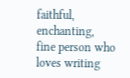faithful, enchanting, fine person who loves writing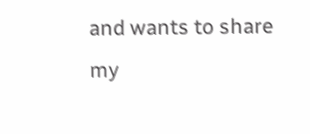and wants to share my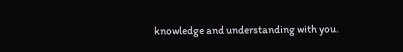knowledge and understanding with you.